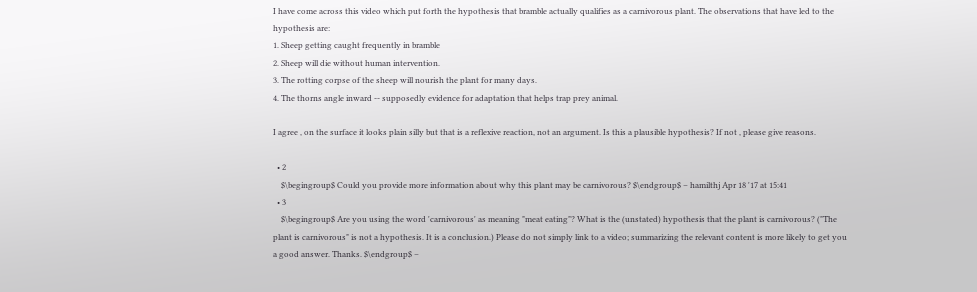I have come across this video which put forth the hypothesis that bramble actually qualifies as a carnivorous plant. The observations that have led to the hypothesis are:
1. Sheep getting caught frequently in bramble
2. Sheep will die without human intervention.
3. The rotting corpse of the sheep will nourish the plant for many days.
4. The thorns angle inward -- supposedly evidence for adaptation that helps trap prey animal.

I agree , on the surface it looks plain silly but that is a reflexive reaction, not an argument. Is this a plausible hypothesis? If not , please give reasons.

  • 2
    $\begingroup$ Could you provide more information about why this plant may be carnivorous? $\endgroup$ – hamilthj Apr 18 '17 at 15:41
  • 3
    $\begingroup$ Are you using the word 'carnivorous' as meaning "meat eating"? What is the (unstated) hypothesis that the plant is carnivorous? ("The plant is carnivorous" is not a hypothesis. It is a conclusion.) Please do not simply link to a video; summarizing the relevant content is more likely to get you a good answer. Thanks. $\endgroup$ –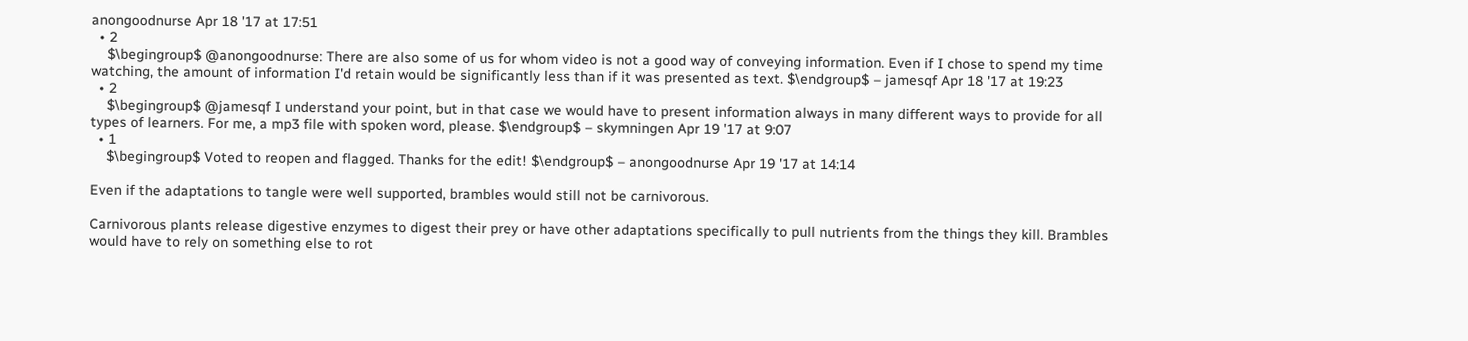anongoodnurse Apr 18 '17 at 17:51
  • 2
    $\begingroup$ @anongoodnurse: There are also some of us for whom video is not a good way of conveying information. Even if I chose to spend my time watching, the amount of information I'd retain would be significantly less than if it was presented as text. $\endgroup$ – jamesqf Apr 18 '17 at 19:23
  • 2
    $\begingroup$ @jamesqf I understand your point, but in that case we would have to present information always in many different ways to provide for all types of learners. For me, a mp3 file with spoken word, please. $\endgroup$ – skymningen Apr 19 '17 at 9:07
  • 1
    $\begingroup$ Voted to reopen and flagged. Thanks for the edit! $\endgroup$ – anongoodnurse Apr 19 '17 at 14:14

Even if the adaptations to tangle were well supported, brambles would still not be carnivorous.

Carnivorous plants release digestive enzymes to digest their prey or have other adaptations specifically to pull nutrients from the things they kill. Brambles would have to rely on something else to rot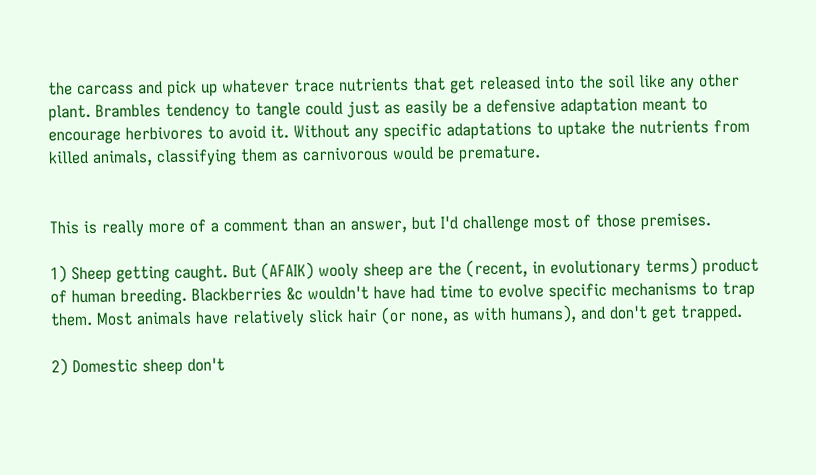the carcass and pick up whatever trace nutrients that get released into the soil like any other plant. Brambles tendency to tangle could just as easily be a defensive adaptation meant to encourage herbivores to avoid it. Without any specific adaptations to uptake the nutrients from killed animals, classifying them as carnivorous would be premature.


This is really more of a comment than an answer, but I'd challenge most of those premises.

1) Sheep getting caught. But (AFAIK) wooly sheep are the (recent, in evolutionary terms) product of human breeding. Blackberries &c wouldn't have had time to evolve specific mechanisms to trap them. Most animals have relatively slick hair (or none, as with humans), and don't get trapped.

2) Domestic sheep don't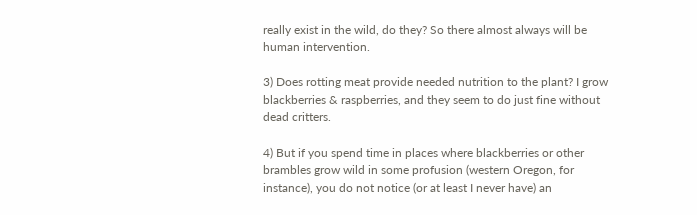really exist in the wild, do they? So there almost always will be human intervention.

3) Does rotting meat provide needed nutrition to the plant? I grow blackberries & raspberries, and they seem to do just fine without dead critters.

4) But if you spend time in places where blackberries or other brambles grow wild in some profusion (western Oregon, for instance), you do not notice (or at least I never have) an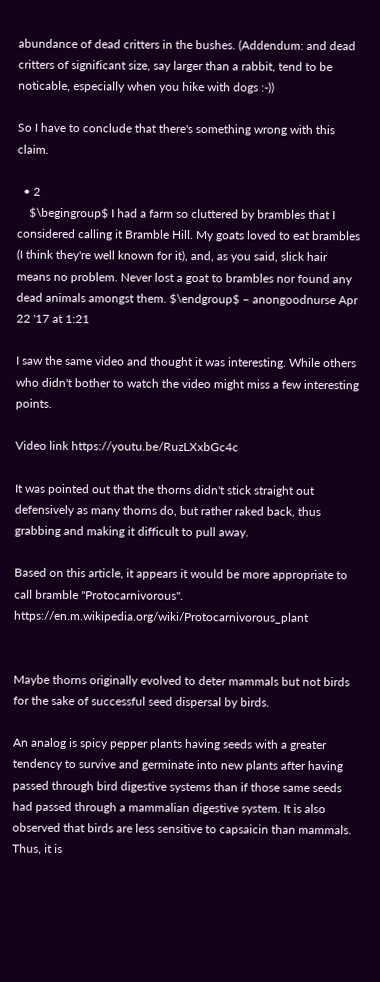abundance of dead critters in the bushes. (Addendum: and dead critters of significant size, say larger than a rabbit, tend to be noticable, especially when you hike with dogs :-))

So I have to conclude that there's something wrong with this claim.

  • 2
    $\begingroup$ I had a farm so cluttered by brambles that I considered calling it Bramble Hill. My goats loved to eat brambles (I think they're well known for it), and, as you said, slick hair means no problem. Never lost a goat to brambles nor found any dead animals amongst them. $\endgroup$ – anongoodnurse Apr 22 '17 at 1:21

I saw the same video and thought it was interesting. While others who didn't bother to watch the video might miss a few interesting points.

Video link https://youtu.be/RuzLXxbGc4c

It was pointed out that the thorns didn't stick straight out defensively as many thorns do, but rather raked back, thus grabbing and making it difficult to pull away.

Based on this article, it appears it would be more appropriate to call bramble "Protocarnivorous". https://en.m.wikipedia.org/wiki/Protocarnivorous_plant


Maybe thorns originally evolved to deter mammals but not birds for the sake of successful seed dispersal by birds.

An analog is spicy pepper plants having seeds with a greater tendency to survive and germinate into new plants after having passed through bird digestive systems than if those same seeds had passed through a mammalian digestive system. It is also observed that birds are less sensitive to capsaicin than mammals. Thus, it is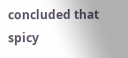concluded that spicy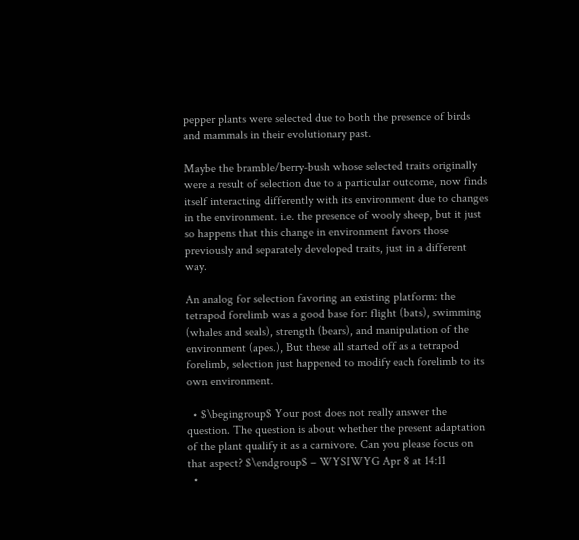pepper plants were selected due to both the presence of birds and mammals in their evolutionary past.

Maybe the bramble/berry-bush whose selected traits originally were a result of selection due to a particular outcome, now finds itself interacting differently with its environment due to changes in the environment. i.e. the presence of wooly sheep, but it just so happens that this change in environment favors those previously and separately developed traits, just in a different way.

An analog for selection favoring an existing platform: the tetrapod forelimb was a good base for: flight (bats), swimming (whales and seals), strength (bears), and manipulation of the environment (apes.), But these all started off as a tetrapod forelimb, selection just happened to modify each forelimb to its own environment.

  • $\begingroup$ Your post does not really answer the question. The question is about whether the present adaptation of the plant qualify it as a carnivore. Can you please focus on that aspect? $\endgroup$ – WYSIWYG Apr 8 at 14:11
  •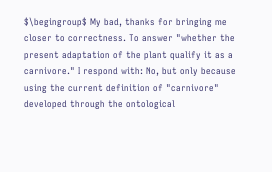$\begingroup$ My bad, thanks for bringing me closer to correctness. To answer "whether the present adaptation of the plant qualify it as a carnivore." I respond with: No, but only because using the current definition of "carnivore" developed through the ontological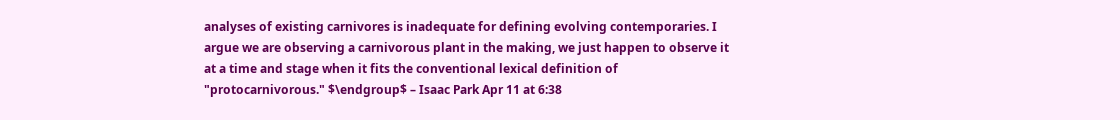analyses of existing carnivores is inadequate for defining evolving contemporaries. I argue we are observing a carnivorous plant in the making, we just happen to observe it at a time and stage when it fits the conventional lexical definition of "protocarnivorous." $\endgroup$ – Isaac Park Apr 11 at 6:38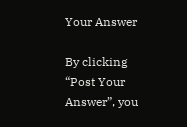Your Answer

By clicking “Post Your Answer”, you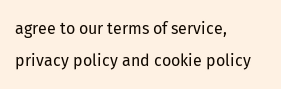agree to our terms of service, privacy policy and cookie policy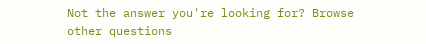Not the answer you're looking for? Browse other questions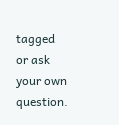tagged or ask your own question.